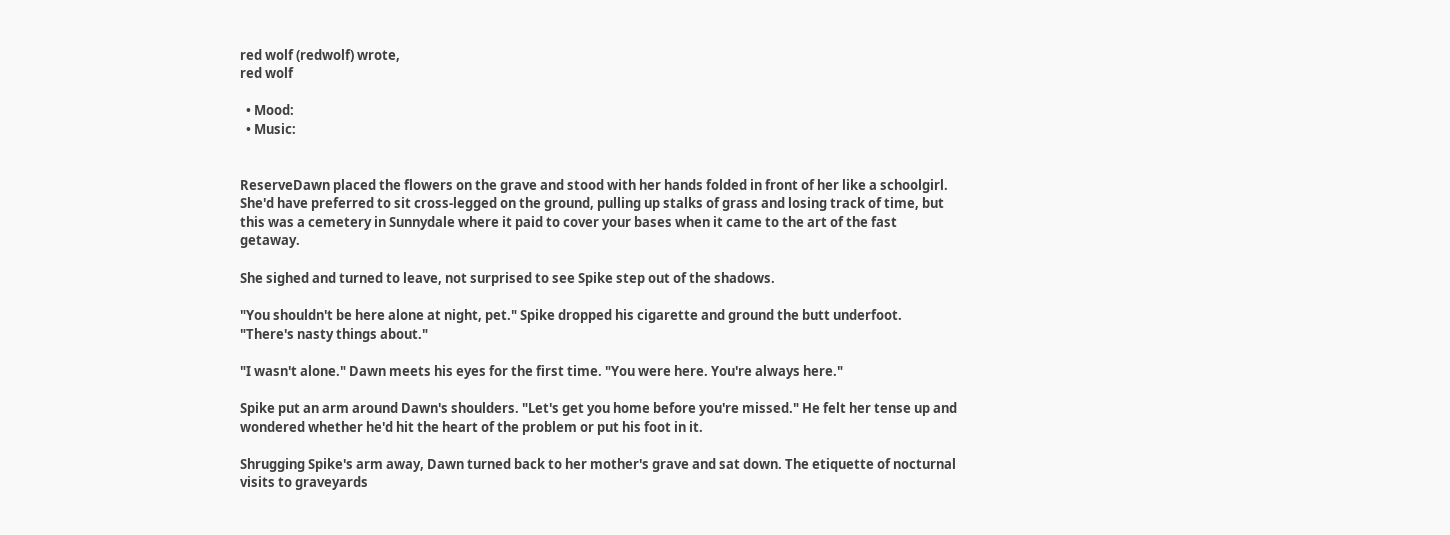red wolf (redwolf) wrote,
red wolf

  • Mood:
  • Music:


ReserveDawn placed the flowers on the grave and stood with her hands folded in front of her like a schoolgirl. She'd have preferred to sit cross-legged on the ground, pulling up stalks of grass and losing track of time, but this was a cemetery in Sunnydale where it paid to cover your bases when it came to the art of the fast getaway.

She sighed and turned to leave, not surprised to see Spike step out of the shadows.

"You shouldn't be here alone at night, pet." Spike dropped his cigarette and ground the butt underfoot. "There's nasty things about."

"I wasn't alone." Dawn meets his eyes for the first time. "You were here. You're always here."

Spike put an arm around Dawn's shoulders. "Let's get you home before you're missed." He felt her tense up and wondered whether he'd hit the heart of the problem or put his foot in it.

Shrugging Spike's arm away, Dawn turned back to her mother's grave and sat down. The etiquette of nocturnal visits to graveyards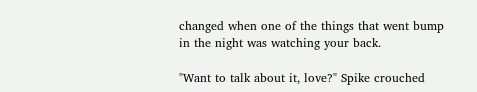changed when one of the things that went bump in the night was watching your back.

"Want to talk about it, love?" Spike crouched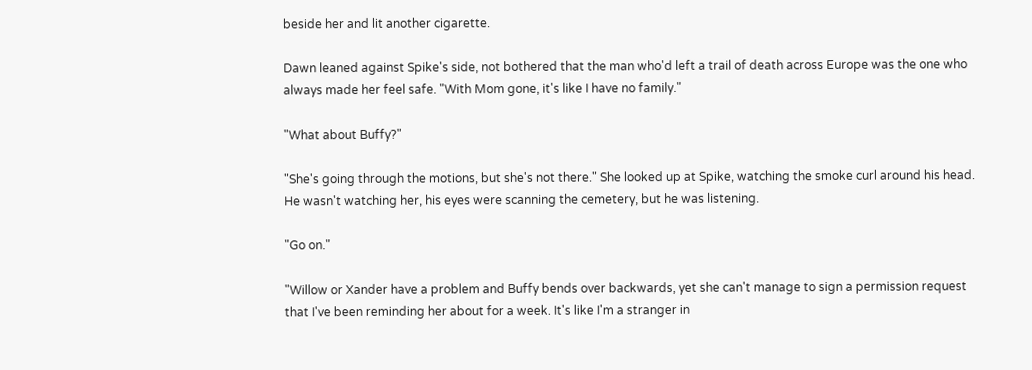beside her and lit another cigarette.

Dawn leaned against Spike's side, not bothered that the man who'd left a trail of death across Europe was the one who always made her feel safe. "With Mom gone, it's like I have no family."

"What about Buffy?"

"She's going through the motions, but she's not there." She looked up at Spike, watching the smoke curl around his head. He wasn't watching her, his eyes were scanning the cemetery, but he was listening.

"Go on."

"Willow or Xander have a problem and Buffy bends over backwards, yet she can't manage to sign a permission request that I've been reminding her about for a week. It's like I'm a stranger in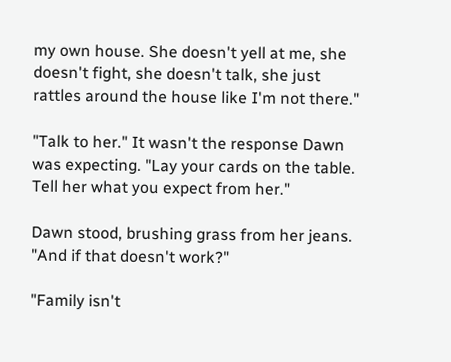my own house. She doesn't yell at me, she doesn't fight, she doesn't talk, she just rattles around the house like I'm not there."

"Talk to her." It wasn't the response Dawn was expecting. "Lay your cards on the table. Tell her what you expect from her."

Dawn stood, brushing grass from her jeans. "And if that doesn't work?"

"Family isn't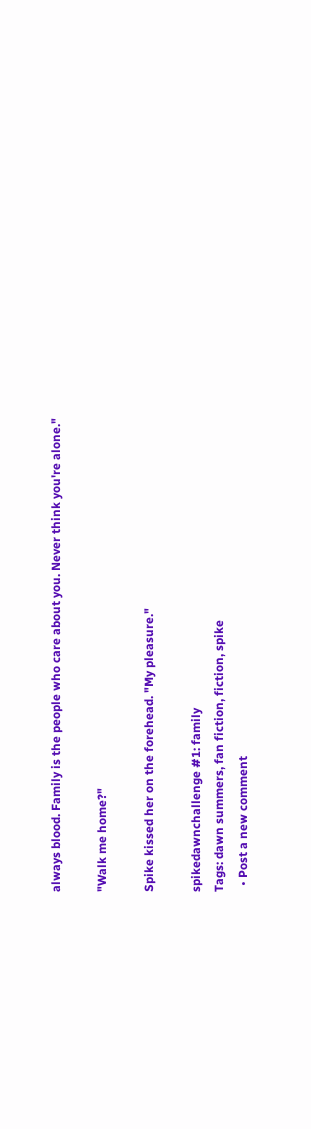always blood. Family is the people who care about you. Never think you're alone."

"Walk me home?"

Spike kissed her on the forehead. "My pleasure."

spikedawnchallenge #1: family
Tags: dawn summers, fan fiction, fiction, spike
  • Post a new comment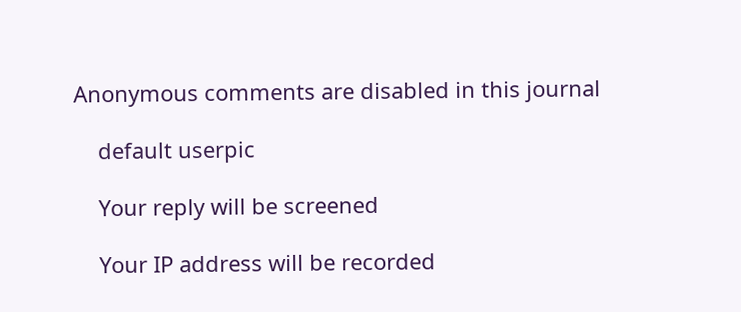Anonymous comments are disabled in this journal

    default userpic

    Your reply will be screened

    Your IP address will be recorded